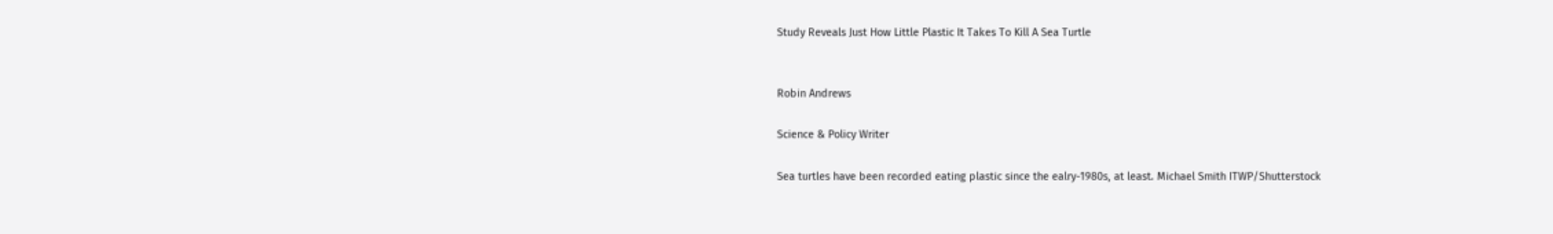Study Reveals Just How Little Plastic It Takes To Kill A Sea Turtle


Robin Andrews

Science & Policy Writer

Sea turtles have been recorded eating plastic since the ealry-1980s, at least. Michael Smith ITWP/Shutterstock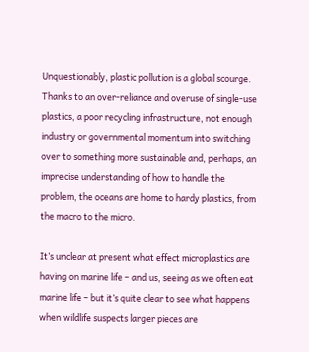Unquestionably, plastic pollution is a global scourge. Thanks to an over-reliance and overuse of single-use plastics, a poor recycling infrastructure, not enough industry or governmental momentum into switching over to something more sustainable and, perhaps, an imprecise understanding of how to handle the problem, the oceans are home to hardy plastics, from the macro to the micro.

It’s unclear at present what effect microplastics are having on marine life – and us, seeing as we often eat marine life – but it’s quite clear to see what happens when wildlife suspects larger pieces are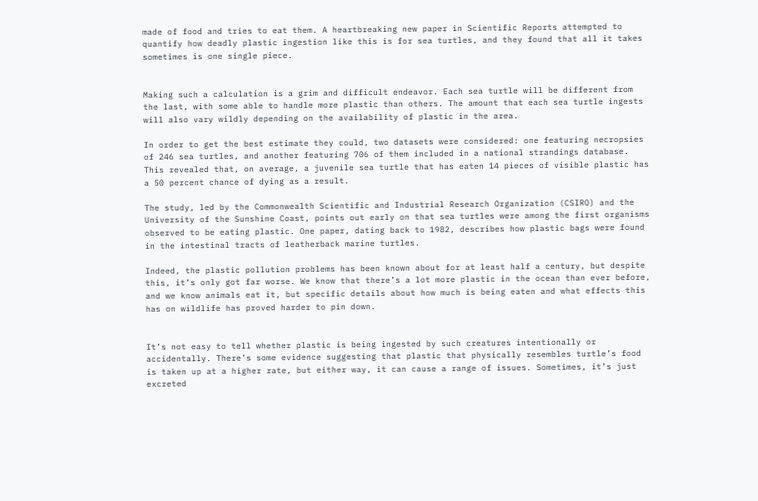made of food and tries to eat them. A heartbreaking new paper in Scientific Reports attempted to quantify how deadly plastic ingestion like this is for sea turtles, and they found that all it takes sometimes is one single piece.


Making such a calculation is a grim and difficult endeavor. Each sea turtle will be different from the last, with some able to handle more plastic than others. The amount that each sea turtle ingests will also vary wildly depending on the availability of plastic in the area.

In order to get the best estimate they could, two datasets were considered: one featuring necropsies of 246 sea turtles, and another featuring 706 of them included in a national strandings database. This revealed that, on average, a juvenile sea turtle that has eaten 14 pieces of visible plastic has a 50 percent chance of dying as a result.

The study, led by the Commonwealth Scientific and Industrial Research Organization (CSIRO) and the University of the Sunshine Coast, points out early on that sea turtles were among the first organisms observed to be eating plastic. One paper, dating back to 1982, describes how plastic bags were found in the intestinal tracts of leatherback marine turtles.

Indeed, the plastic pollution problems has been known about for at least half a century, but despite this, it’s only got far worse. We know that there’s a lot more plastic in the ocean than ever before, and we know animals eat it, but specific details about how much is being eaten and what effects this has on wildlife has proved harder to pin down.


It’s not easy to tell whether plastic is being ingested by such creatures intentionally or accidentally. There’s some evidence suggesting that plastic that physically resembles turtle’s food is taken up at a higher rate, but either way, it can cause a range of issues. Sometimes, it’s just excreted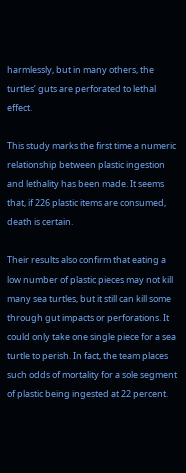harmlessly, but in many others, the turtles’ guts are perforated to lethal effect.

This study marks the first time a numeric relationship between plastic ingestion and lethality has been made. It seems that, if 226 plastic items are consumed, death is certain.

Their results also confirm that eating a low number of plastic pieces may not kill many sea turtles, but it still can kill some through gut impacts or perforations. It could only take one single piece for a sea turtle to perish. In fact, the team places such odds of mortality for a sole segment of plastic being ingested at 22 percent.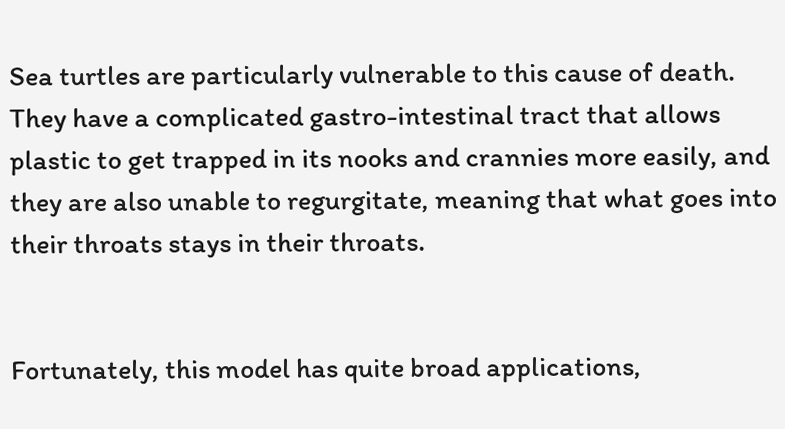Sea turtles are particularly vulnerable to this cause of death. They have a complicated gastro-intestinal tract that allows plastic to get trapped in its nooks and crannies more easily, and they are also unable to regurgitate, meaning that what goes into their throats stays in their throats.


Fortunately, this model has quite broad applications,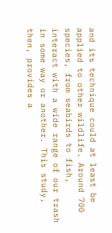and its technique could at least be applied to other wildlife. Around 700 species, from seabirds to fish, interact with a wide range of our trash in some way or another. This study, then, provides a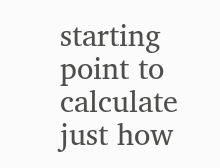starting point to calculate just how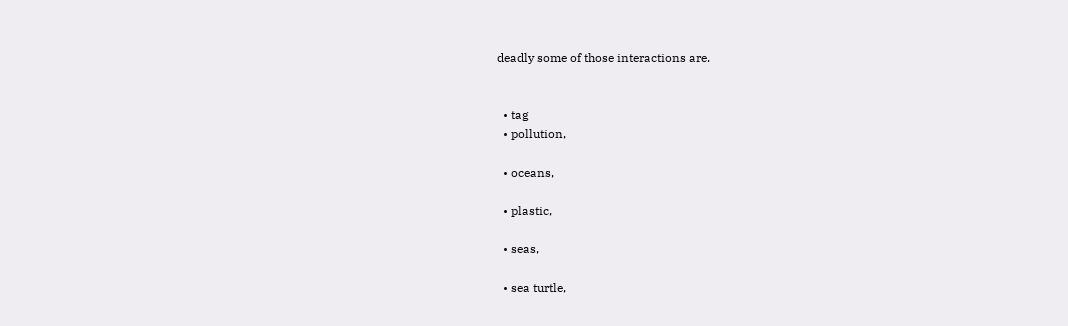deadly some of those interactions are.


  • tag
  • pollution,

  • oceans,

  • plastic,

  • seas,

  • sea turtle,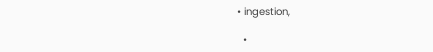• ingestion,

  •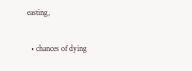easting,

  • chances of dying